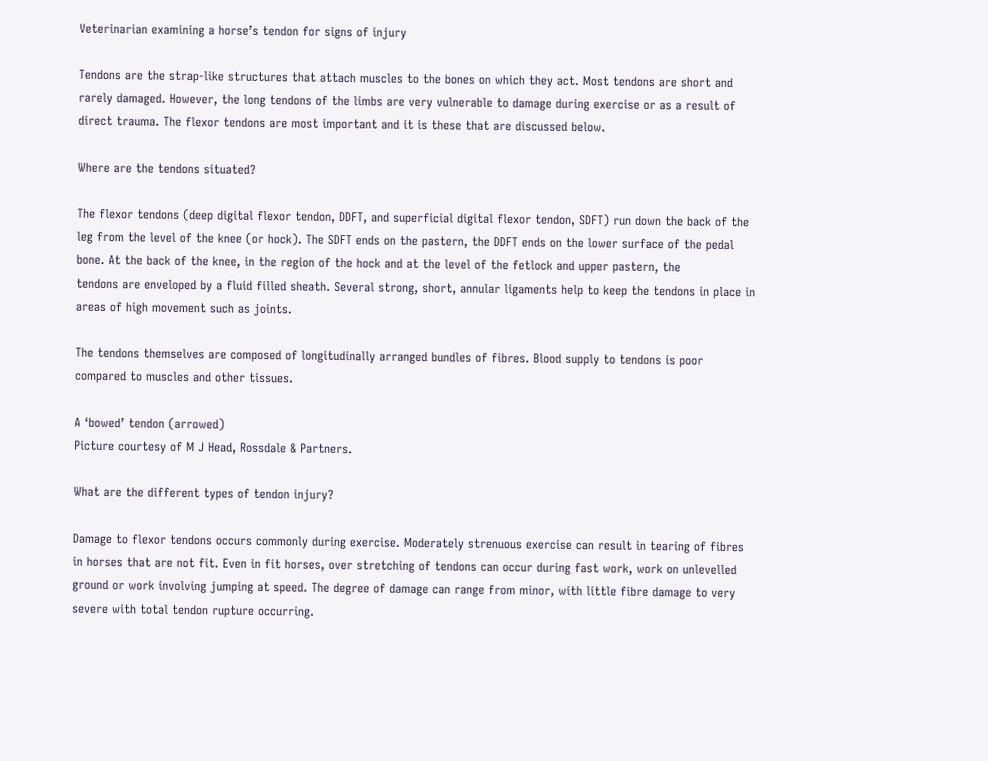Veterinarian examining a horse’s tendon for signs of injury

Tendons are the strap-like structures that attach muscles to the bones on which they act. Most tendons are short and rarely damaged. However, the long tendons of the limbs are very vulnerable to damage during exercise or as a result of direct trauma. The flexor tendons are most important and it is these that are discussed below.

Where are the tendons situated?

The flexor tendons (deep digital flexor tendon, DDFT, and superficial digital flexor tendon, SDFT) run down the back of the leg from the level of the knee (or hock). The SDFT ends on the pastern, the DDFT ends on the lower surface of the pedal bone. At the back of the knee, in the region of the hock and at the level of the fetlock and upper pastern, the
tendons are enveloped by a fluid filled sheath. Several strong, short, annular ligaments help to keep the tendons in place in areas of high movement such as joints.

The tendons themselves are composed of longitudinally arranged bundles of fibres. Blood supply to tendons is poor compared to muscles and other tissues.

A ‘bowed’ tendon (arrowed)
Picture courtesy of M J Head, Rossdale & Partners.

What are the different types of tendon injury?

Damage to flexor tendons occurs commonly during exercise. Moderately strenuous exercise can result in tearing of fibres in horses that are not fit. Even in fit horses, over stretching of tendons can occur during fast work, work on unlevelled ground or work involving jumping at speed. The degree of damage can range from minor, with little fibre damage to very severe with total tendon rupture occurring.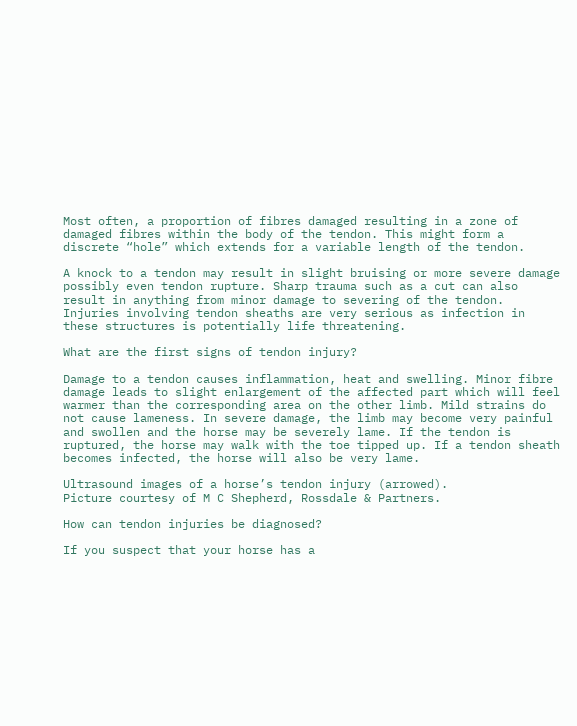Most often, a proportion of fibres damaged resulting in a zone of damaged fibres within the body of the tendon. This might form a discrete “hole” which extends for a variable length of the tendon.

A knock to a tendon may result in slight bruising or more severe damage possibly even tendon rupture. Sharp trauma such as a cut can also result in anything from minor damage to severing of the tendon. Injuries involving tendon sheaths are very serious as infection in these structures is potentially life threatening.

What are the first signs of tendon injury?

Damage to a tendon causes inflammation, heat and swelling. Minor fibre damage leads to slight enlargement of the affected part which will feel warmer than the corresponding area on the other limb. Mild strains do not cause lameness. In severe damage, the limb may become very painful and swollen and the horse may be severely lame. If the tendon is ruptured, the horse may walk with the toe tipped up. If a tendon sheath becomes infected, the horse will also be very lame.

Ultrasound images of a horse’s tendon injury (arrowed).
Picture courtesy of M C Shepherd, Rossdale & Partners.

How can tendon injuries be diagnosed?

If you suspect that your horse has a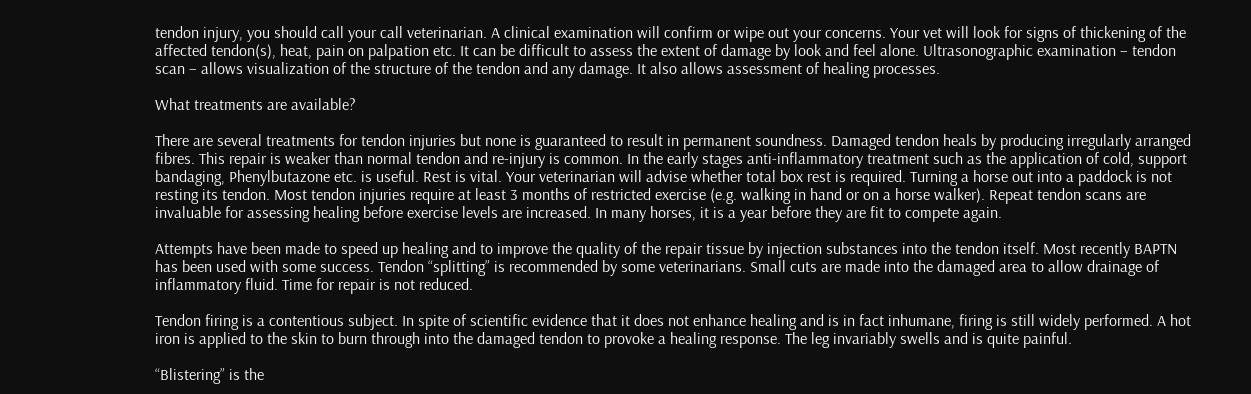tendon injury, you should call your call veterinarian. A clinical examination will confirm or wipe out your concerns. Your vet will look for signs of thickening of the affected tendon(s), heat, pain on palpation etc. It can be difficult to assess the extent of damage by look and feel alone. Ultrasonographic examination – tendon scan – allows visualization of the structure of the tendon and any damage. It also allows assessment of healing processes.

What treatments are available?

There are several treatments for tendon injuries but none is guaranteed to result in permanent soundness. Damaged tendon heals by producing irregularly arranged fibres. This repair is weaker than normal tendon and re-injury is common. In the early stages anti-inflammatory treatment such as the application of cold, support bandaging, Phenylbutazone etc. is useful. Rest is vital. Your veterinarian will advise whether total box rest is required. Turning a horse out into a paddock is not resting its tendon. Most tendon injuries require at least 3 months of restricted exercise (e.g. walking in hand or on a horse walker). Repeat tendon scans are invaluable for assessing healing before exercise levels are increased. In many horses, it is a year before they are fit to compete again.

Attempts have been made to speed up healing and to improve the quality of the repair tissue by injection substances into the tendon itself. Most recently BAPTN has been used with some success. Tendon “splitting” is recommended by some veterinarians. Small cuts are made into the damaged area to allow drainage of inflammatory fluid. Time for repair is not reduced.

Tendon firing is a contentious subject. In spite of scientific evidence that it does not enhance healing and is in fact inhumane, firing is still widely performed. A hot iron is applied to the skin to burn through into the damaged tendon to provoke a healing response. The leg invariably swells and is quite painful.

“Blistering” is the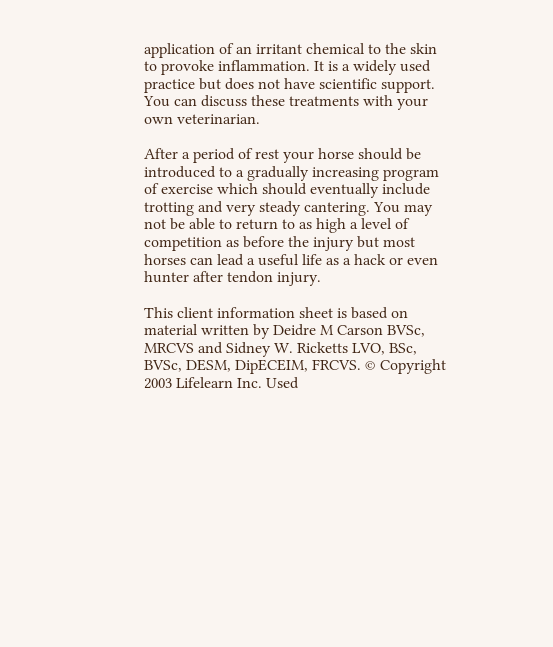application of an irritant chemical to the skin to provoke inflammation. It is a widely used practice but does not have scientific support. You can discuss these treatments with your own veterinarian.

After a period of rest your horse should be introduced to a gradually increasing program of exercise which should eventually include trotting and very steady cantering. You may not be able to return to as high a level of competition as before the injury but most horses can lead a useful life as a hack or even hunter after tendon injury.

This client information sheet is based on material written by Deidre M Carson BVSc, MRCVS and Sidney W. Ricketts LVO, BSc, BVSc, DESM, DipECEIM, FRCVS. © Copyright 2003 Lifelearn Inc. Used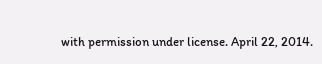with permission under license. April 22, 2014.